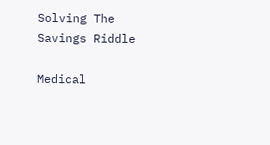Solving The Savings Riddle

Medical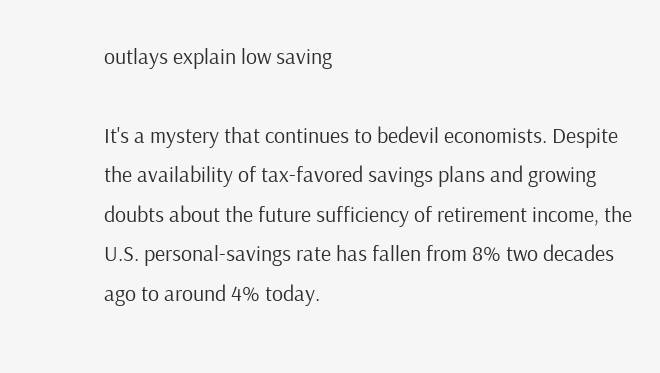outlays explain low saving

It's a mystery that continues to bedevil economists. Despite the availability of tax-favored savings plans and growing doubts about the future sufficiency of retirement income, the U.S. personal-savings rate has fallen from 8% two decades ago to around 4% today.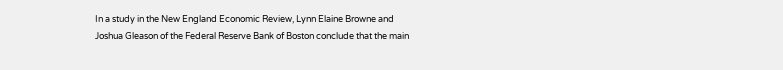In a study in the New England Economic Review, Lynn Elaine Browne and Joshua Gleason of the Federal Reserve Bank of Boston conclude that the main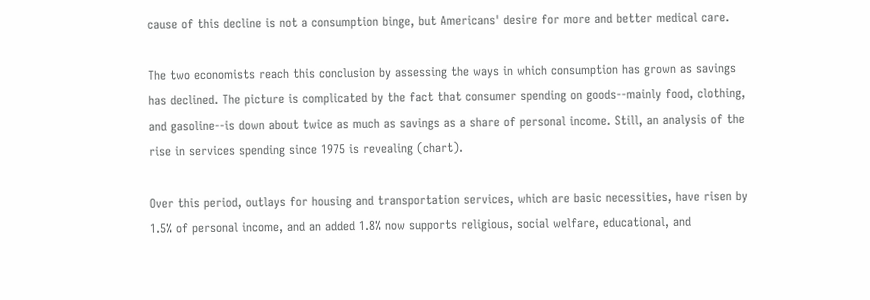cause of this decline is not a consumption binge, but Americans' desire for more and better medical care.

The two economists reach this conclusion by assessing the ways in which consumption has grown as savings has declined. The picture is complicated by the fact that consumer spending on goods--mainly food, clothing, and gasoline--is down about twice as much as savings as a share of personal income. Still, an analysis of the rise in services spending since 1975 is revealing (chart).

Over this period, outlays for housing and transportation services, which are basic necessities, have risen by 1.5% of personal income, and an added 1.8% now supports religious, social welfare, educational, and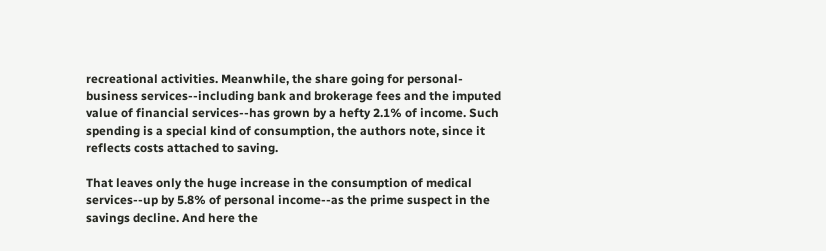recreational activities. Meanwhile, the share going for personal-business services--including bank and brokerage fees and the imputed value of financial services--has grown by a hefty 2.1% of income. Such spending is a special kind of consumption, the authors note, since it reflects costs attached to saving.

That leaves only the huge increase in the consumption of medical services--up by 5.8% of personal income--as the prime suspect in the savings decline. And here the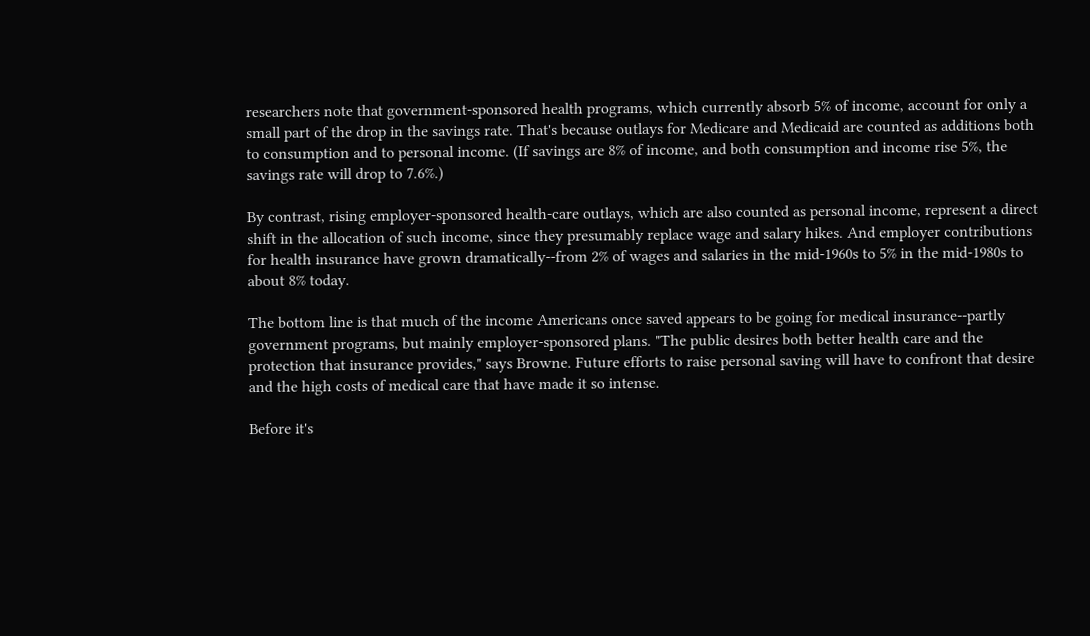researchers note that government-sponsored health programs, which currently absorb 5% of income, account for only a small part of the drop in the savings rate. That's because outlays for Medicare and Medicaid are counted as additions both to consumption and to personal income. (If savings are 8% of income, and both consumption and income rise 5%, the savings rate will drop to 7.6%.)

By contrast, rising employer-sponsored health-care outlays, which are also counted as personal income, represent a direct shift in the allocation of such income, since they presumably replace wage and salary hikes. And employer contributions for health insurance have grown dramatically--from 2% of wages and salaries in the mid-1960s to 5% in the mid-1980s to about 8% today.

The bottom line is that much of the income Americans once saved appears to be going for medical insurance--partly government programs, but mainly employer-sponsored plans. "The public desires both better health care and the protection that insurance provides," says Browne. Future efforts to raise personal saving will have to confront that desire and the high costs of medical care that have made it so intense.

Before it's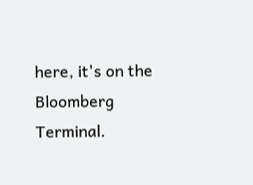here, it's on the Bloomberg Terminal.